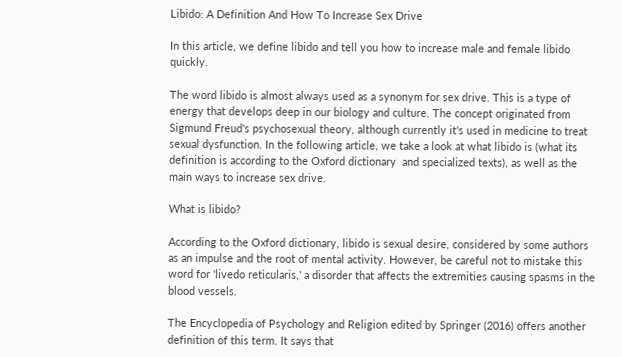Libido: A Definition And How To Increase Sex Drive

In this article, we define libido and tell you how to increase male and female libido quickly.

The word libido is almost always used as a synonym for sex drive. This is a type of energy that develops deep in our biology and culture. The concept originated from Sigmund Freud's psychosexual theory, although currently it's used in medicine to treat sexual dysfunction. In the following article, we take a look at what libido is (what its definition is according to the Oxford dictionary  and specialized texts), as well as the main ways to increase sex drive.

What is libido?

According to the Oxford dictionary, libido is sexual desire, considered by some authors as an impulse and the root of mental activity. However, be careful not to mistake this word for 'livedo reticularis,' a disorder that affects the extremities causing spasms in the blood vessels.

The Encyclopedia of Psychology and Religion edited by Springer (2016) offers another definition of this term. It says that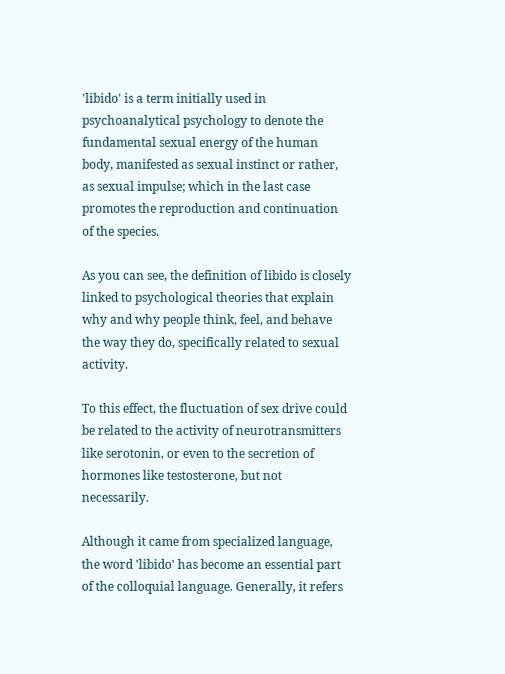'libido' is a term initially used in psychoanalytical psychology to denote the fundamental sexual energy of the human body, manifested as sexual instinct or rather, as sexual impulse; which in the last case  promotes the reproduction and continuation of the species.

As you can see, the definition of libido is closely linked to psychological theories that explain why and why people think, feel, and behave the way they do, specifically related to sexual activity.

To this effect, the fluctuation of sex drive could be related to the activity of neurotransmitters like serotonin, or even to the secretion of hormones like testosterone, but not necessarily.

Although it came from specialized language, the word 'libido' has become an essential part of the colloquial language. Generally, it refers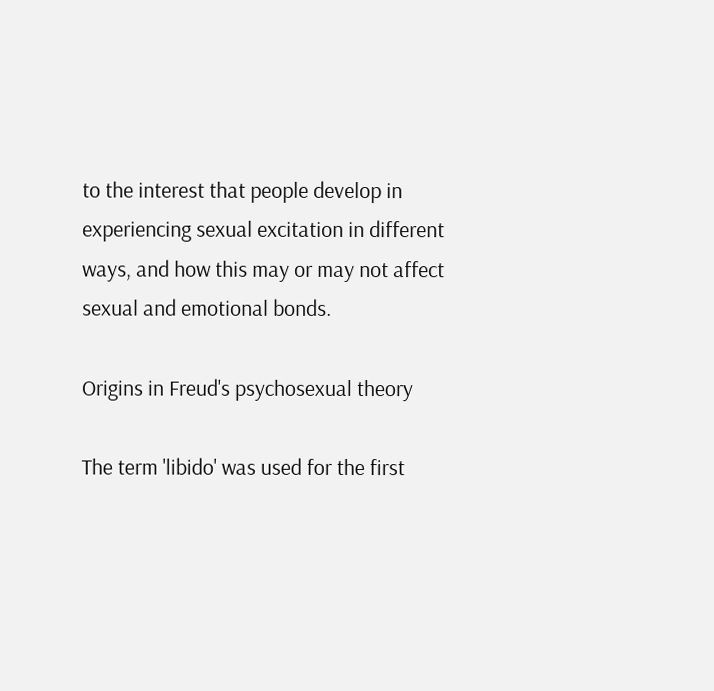to the interest that people develop in experiencing sexual excitation in different ways, and how this may or may not affect sexual and emotional bonds.

Origins in Freud's psychosexual theory

The term 'libido' was used for the first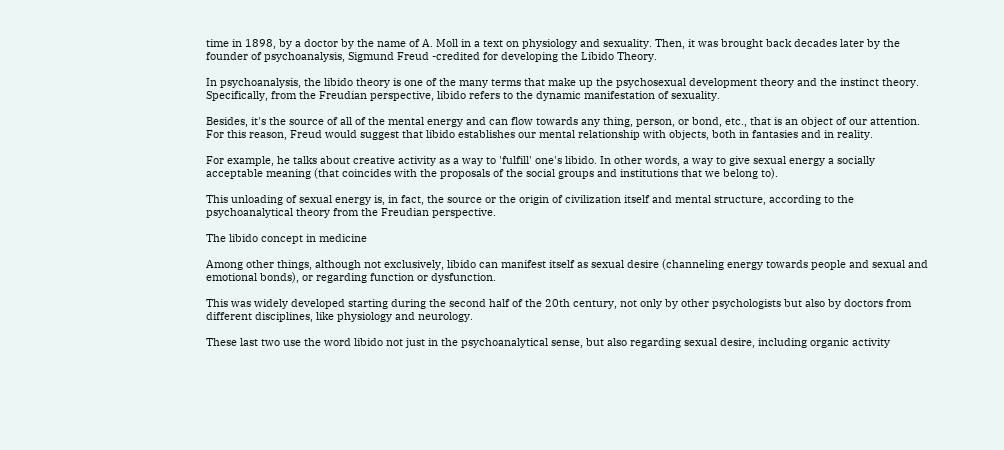time in 1898, by a doctor by the name of A. Moll in a text on physiology and sexuality. Then, it was brought back decades later by the founder of psychoanalysis, Sigmund Freud -credited for developing the Libido Theory.

In psychoanalysis, the libido theory is one of the many terms that make up the psychosexual development theory and the instinct theory. Specifically, from the Freudian perspective, libido refers to the dynamic manifestation of sexuality.

Besides, it's the source of all of the mental energy and can flow towards any thing, person, or bond, etc., that is an object of our attention. For this reason, Freud would suggest that libido establishes our mental relationship with objects, both in fantasies and in reality.

For example, he talks about creative activity as a way to 'fulfill' one's libido. In other words, a way to give sexual energy a socially acceptable meaning (that coincides with the proposals of the social groups and institutions that we belong to).

This unloading of sexual energy is, in fact, the source or the origin of civilization itself and mental structure, according to the psychoanalytical theory from the Freudian perspective.

The libido concept in medicine

Among other things, although not exclusively, libido can manifest itself as sexual desire (channeling energy towards people and sexual and emotional bonds), or regarding function or dysfunction.

This was widely developed starting during the second half of the 20th century, not only by other psychologists but also by doctors from different disciplines, like physiology and neurology.

These last two use the word libido not just in the psychoanalytical sense, but also regarding sexual desire, including organic activity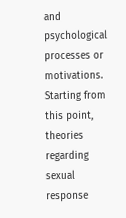and psychological processes or motivations. Starting from this point, theories regarding sexual response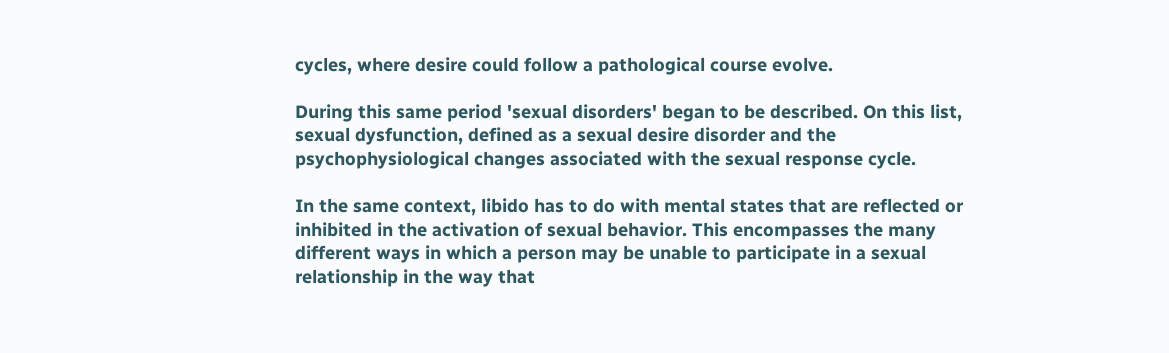cycles, where desire could follow a pathological course evolve.

During this same period 'sexual disorders' began to be described. On this list, sexual dysfunction, defined as a sexual desire disorder and the psychophysiological changes associated with the sexual response cycle.

In the same context, libido has to do with mental states that are reflected or inhibited in the activation of sexual behavior. This encompasses the many different ways in which a person may be unable to participate in a sexual relationship in the way that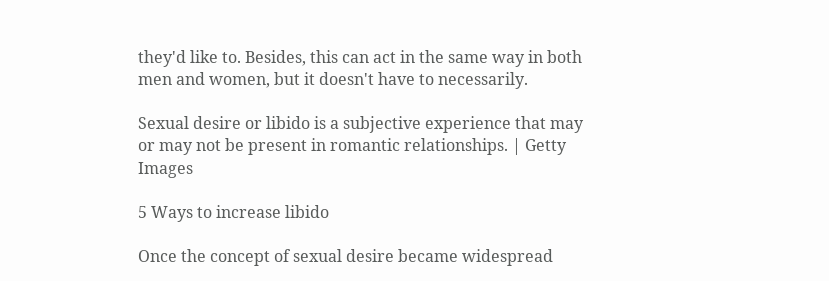they'd like to. Besides, this can act in the same way in both men and women, but it doesn't have to necessarily.

Sexual desire or libido is a subjective experience that may or may not be present in romantic relationships. | Getty Images

5 Ways to increase libido

Once the concept of sexual desire became widespread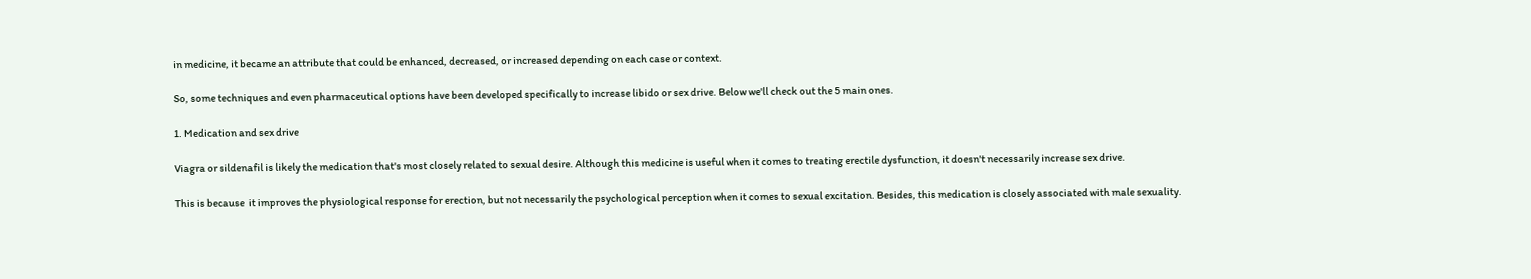in medicine, it became an attribute that could be enhanced, decreased, or increased depending on each case or context.

So, some techniques and even pharmaceutical options have been developed specifically to increase libido or sex drive. Below we'll check out the 5 main ones.

1. Medication and sex drive

Viagra or sildenafil is likely the medication that's most closely related to sexual desire. Although this medicine is useful when it comes to treating erectile dysfunction, it doesn't necessarily increase sex drive.

This is because  it improves the physiological response for erection, but not necessarily the psychological perception when it comes to sexual excitation. Besides, this medication is closely associated with male sexuality.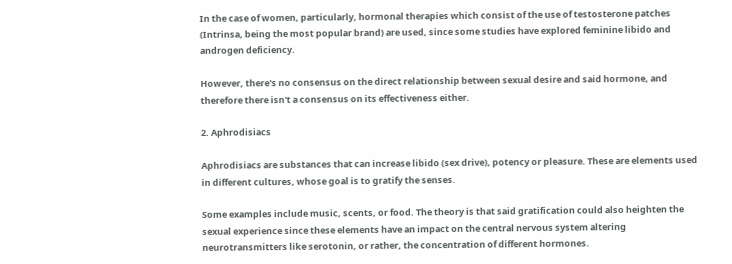In the case of women, particularly, hormonal therapies which consist of the use of testosterone patches (Intrinsa, being the most popular brand) are used, since some studies have explored feminine libido and androgen deficiency.

However, there's no consensus on the direct relationship between sexual desire and said hormone, and therefore there isn't a consensus on its effectiveness either.

2. Aphrodisiacs

Aphrodisiacs are substances that can increase libido (sex drive), potency or pleasure. These are elements used in different cultures, whose goal is to gratify the senses.

Some examples include music, scents, or food. The theory is that said gratification could also heighten the sexual experience since these elements have an impact on the central nervous system altering neurotransmitters like serotonin, or rather, the concentration of different hormones.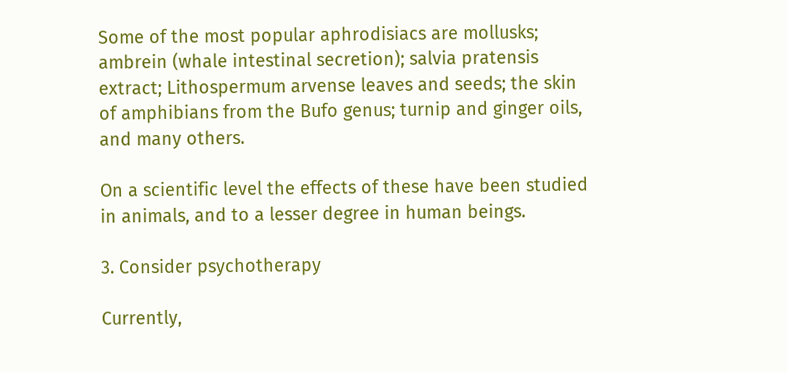Some of the most popular aphrodisiacs are mollusks; ambrein (whale intestinal secretion); salvia pratensis extract; Lithospermum arvense leaves and seeds; the skin of amphibians from the Bufo genus; turnip and ginger oils, and many others.

On a scientific level the effects of these have been studied in animals, and to a lesser degree in human beings.

3. Consider psychotherapy

Currently,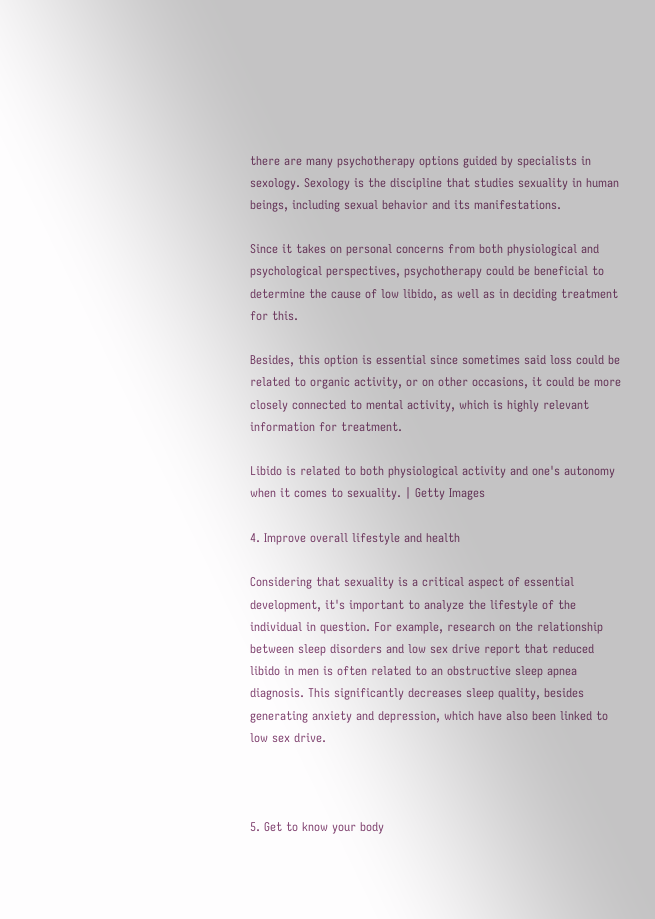there are many psychotherapy options guided by specialists in sexology. Sexology is the discipline that studies sexuality in human beings, including sexual behavior and its manifestations.

Since it takes on personal concerns from both physiological and psychological perspectives, psychotherapy could be beneficial to determine the cause of low libido, as well as in deciding treatment for this.

Besides, this option is essential since sometimes said loss could be related to organic activity, or on other occasions, it could be more closely connected to mental activity, which is highly relevant information for treatment.

Libido is related to both physiological activity and one's autonomy when it comes to sexuality. | Getty Images

4. Improve overall lifestyle and health

Considering that sexuality is a critical aspect of essential development, it's important to analyze the lifestyle of the individual in question. For example, research on the relationship between sleep disorders and low sex drive report that reduced libido in men is often related to an obstructive sleep apnea diagnosis. This significantly decreases sleep quality, besides generating anxiety and depression, which have also been linked to low sex drive.



5. Get to know your body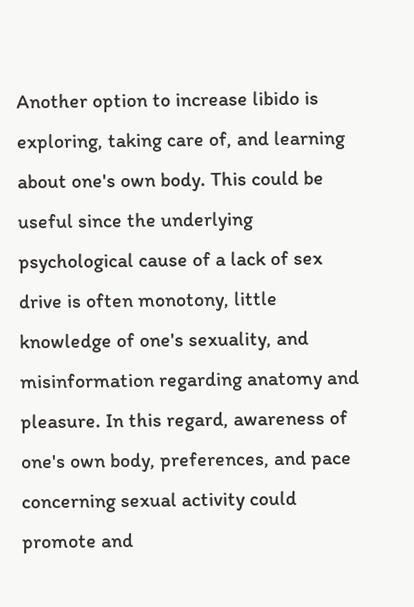Another option to increase libido is exploring, taking care of, and learning about one's own body. This could be useful since the underlying psychological cause of a lack of sex drive is often monotony, little knowledge of one's sexuality, and misinformation regarding anatomy and pleasure. In this regard, awareness of one's own body, preferences, and pace concerning sexual activity could promote and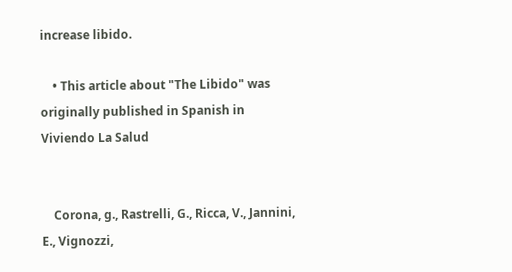increase libido.

    • This article about "The Libido" was originally published in Spanish in Viviendo La Salud


    Corona, g., Rastrelli, G., Ricca, V., Jannini, E., Vignozzi,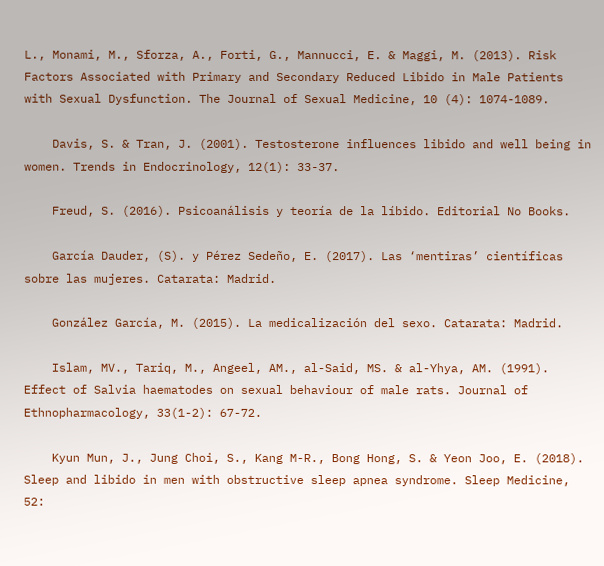L., Monami, M., Sforza, A., Forti, G., Mannucci, E. & Maggi, M. (2013). Risk Factors Associated with Primary and Secondary Reduced Libido in Male Patients with Sexual Dysfunction. The Journal of Sexual Medicine, 10 (4): 1074-1089.

    Davis, S. & Tran, J. (2001). Testosterone influences libido and well being in women. Trends in Endocrinology, 12(1): 33-37.

    Freud, S. (2016). Psicoanálisis y teoría de la líbido. Editorial No Books.

    García Dauder, (S). y Pérez Sedeño, E. (2017). Las ‘mentiras’ científicas sobre las mujeres. Catarata: Madrid.

    González García, M. (2015). La medicalización del sexo. Catarata: Madrid.

    Islam, MV., Tariq, M., Angeel, AM., al-Said, MS. & al-Yhya, AM. (1991). Effect of Salvia haematodes on sexual behaviour of male rats. Journal of Ethnopharmacology, 33(1-2): 67-72.

    Kyun Mun, J., Jung Choi, S., Kang M-R., Bong Hong, S. & Yeon Joo, E. (2018). Sleep and libido in men with obstructive sleep apnea syndrome. Sleep Medicine, 52: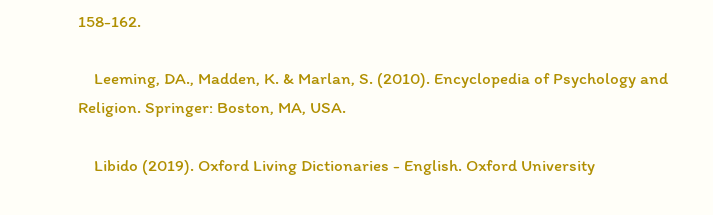158-162.

    Leeming, DA., Madden, K. & Marlan, S. (2010). Encyclopedia of Psychology and Religion. Springer: Boston, MA, USA.

    Libido (2019). Oxford Living Dictionaries - English. Oxford University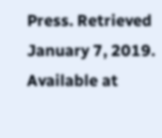Press. Retrieved January 7, 2019. Available at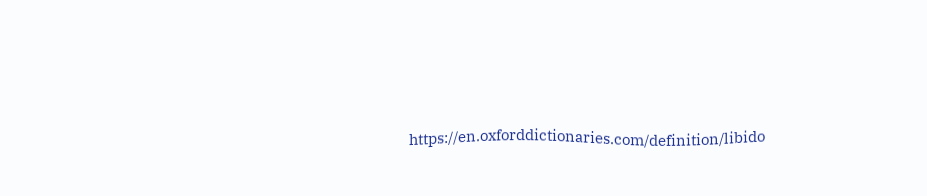https://en.oxforddictionaries.com/definition/libido